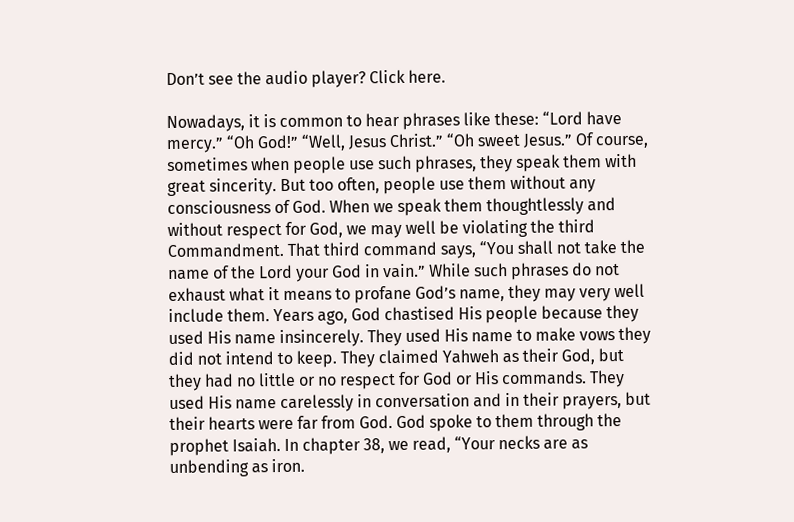Don’t see the audio player? Click here.

Nowadays, it is common to hear phrases like these: “Lord have mercy.” “Oh God!” “Well, Jesus Christ.” “Oh sweet Jesus.” Of course, sometimes when people use such phrases, they speak them with great sincerity. But too often, people use them without any consciousness of God. When we speak them thoughtlessly and without respect for God, we may well be violating the third Commandment. That third command says, “You shall not take the name of the Lord your God in vain.” While such phrases do not exhaust what it means to profane God’s name, they may very well include them. Years ago, God chastised His people because they used His name insincerely. They used His name to make vows they did not intend to keep. They claimed Yahweh as their God, but they had no little or no respect for God or His commands. They used His name carelessly in conversation and in their prayers, but their hearts were far from God. God spoke to them through the prophet Isaiah. In chapter 38, we read, “Your necks are as unbending as iron.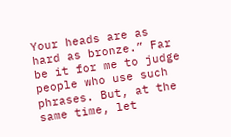Your heads are as hard as bronze.” Far be it for me to judge people who use such phrases. But, at the same time, let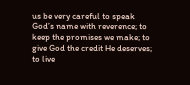us be very careful to speak God’s name with reverence; to keep the promises we make; to give God the credit He deserves; to live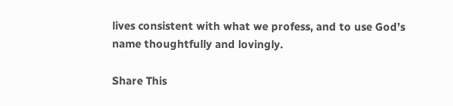lives consistent with what we profess, and to use God’s name thoughtfully and lovingly.

Share This